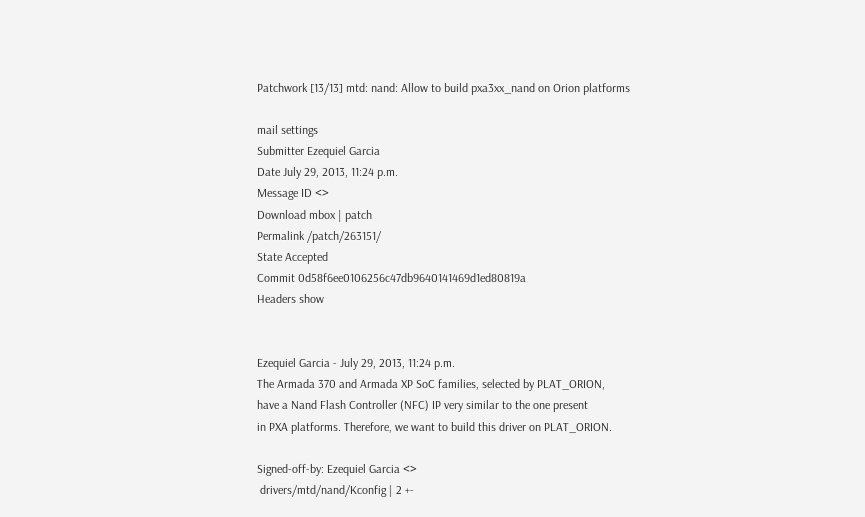Patchwork [13/13] mtd: nand: Allow to build pxa3xx_nand on Orion platforms

mail settings
Submitter Ezequiel Garcia
Date July 29, 2013, 11:24 p.m.
Message ID <>
Download mbox | patch
Permalink /patch/263151/
State Accepted
Commit 0d58f6ee0106256c47db9640141469d1ed80819a
Headers show


Ezequiel Garcia - July 29, 2013, 11:24 p.m.
The Armada 370 and Armada XP SoC families, selected by PLAT_ORION,
have a Nand Flash Controller (NFC) IP very similar to the one present
in PXA platforms. Therefore, we want to build this driver on PLAT_ORION.

Signed-off-by: Ezequiel Garcia <>
 drivers/mtd/nand/Kconfig | 2 +-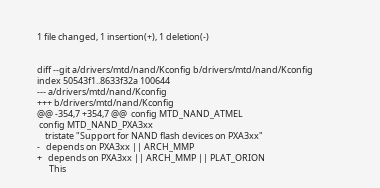1 file changed, 1 insertion(+), 1 deletion(-)


diff --git a/drivers/mtd/nand/Kconfig b/drivers/mtd/nand/Kconfig
index 50543f1..8633f32a 100644
--- a/drivers/mtd/nand/Kconfig
+++ b/drivers/mtd/nand/Kconfig
@@ -354,7 +354,7 @@  config MTD_NAND_ATMEL
 config MTD_NAND_PXA3xx
    tristate "Support for NAND flash devices on PXA3xx"
-   depends on PXA3xx || ARCH_MMP
+   depends on PXA3xx || ARCH_MMP || PLAT_ORION
      This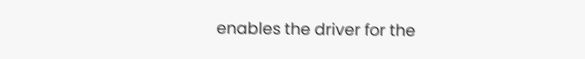enables the driver for the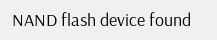NAND flash device found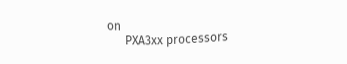on
      PXA3xx processors